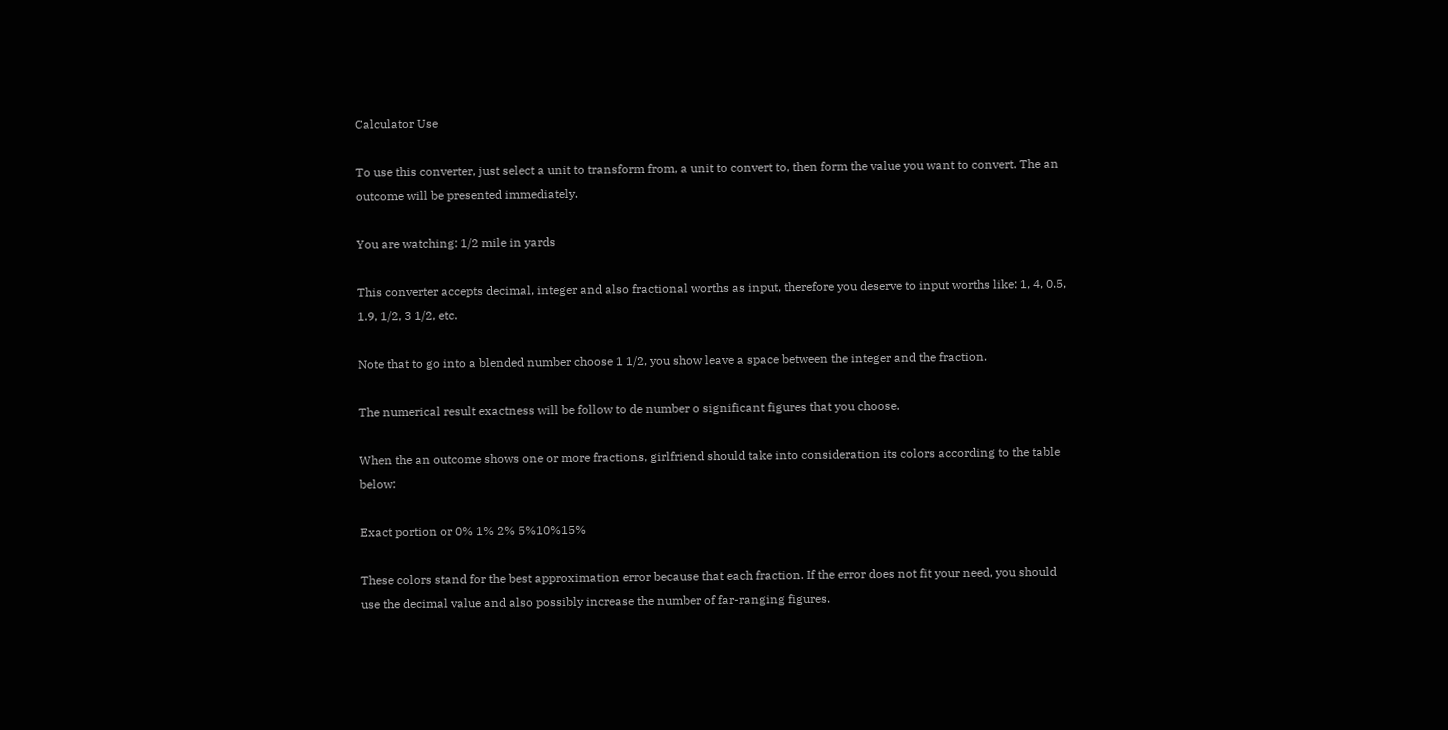Calculator Use

To use this converter, just select a unit to transform from, a unit to convert to, then form the value you want to convert. The an outcome will be presented immediately.

You are watching: 1/2 mile in yards

This converter accepts decimal, integer and also fractional worths as input, therefore you deserve to input worths like: 1, 4, 0.5, 1.9, 1/2, 3 1/2, etc.

Note that to go into a blended number choose 1 1/2, you show leave a space between the integer and the fraction.

The numerical result exactness will be follow to de number o significant figures that you choose.

When the an outcome shows one or more fractions, girlfriend should take into consideration its colors according to the table below:

Exact portion or 0% 1% 2% 5%10%15%

These colors stand for the best approximation error because that each fraction. If the error does not fit your need, you should use the decimal value and also possibly increase the number of far-ranging figures.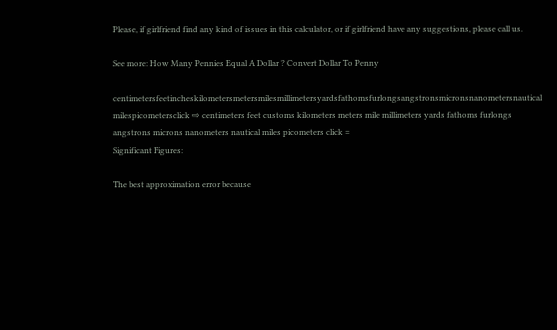Please, if girlfriend find any kind of issues in this calculator, or if girlfriend have any suggestions, please call us.

See more: How Many Pennies Equal A Dollar ? Convert Dollar To Penny

centimetersfeetincheskilometersmetersmilesmillimetersyardsfathomsfurlongsangstronsmicronsnanometersnautical milespicometersclick ⇨ centimeters feet customs kilometers meters mile millimeters yards fathoms furlongs angstrons microns nanometers nautical miles picometers click =
Significant Figures:

The best approximation error because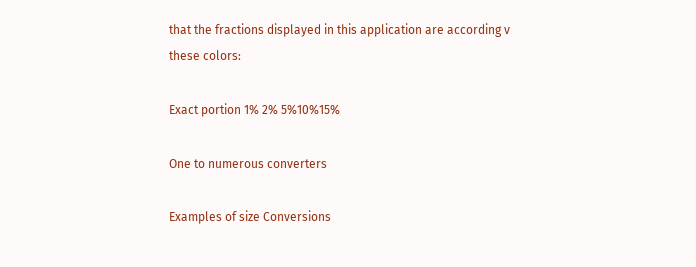that the fractions displayed in this application are according v these colors:

Exact portion 1% 2% 5%10%15%

One to numerous converters

Examples of size Conversions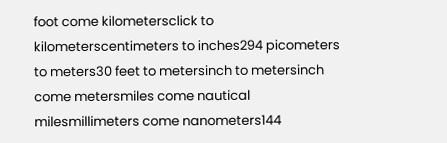foot come kilometersclick to kilometerscentimeters to inches294 picometers to meters30 feet to metersinch to metersinch come metersmiles come nautical milesmillimeters come nanometers144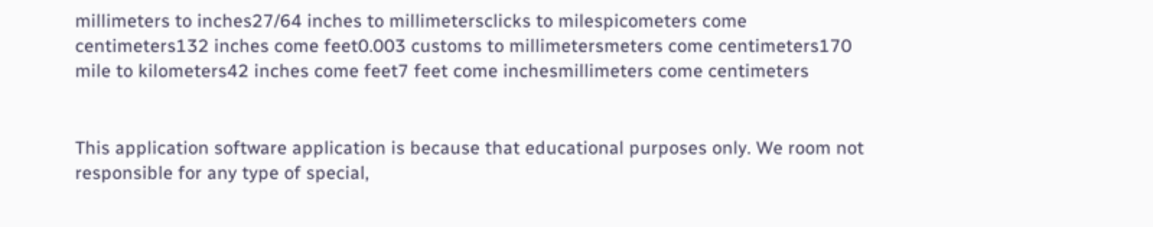millimeters to inches27/64 inches to millimetersclicks to milespicometers come centimeters132 inches come feet0.003 customs to millimetersmeters come centimeters170 mile to kilometers42 inches come feet7 feet come inchesmillimeters come centimeters


This application software application is because that educational purposes only. We room not responsible for any type of special,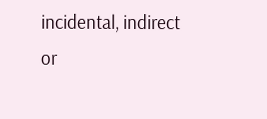incidental, indirect or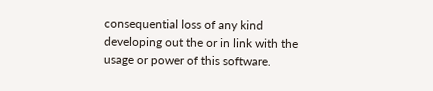consequential loss of any kind developing out the or in link with the usage or power of this software.